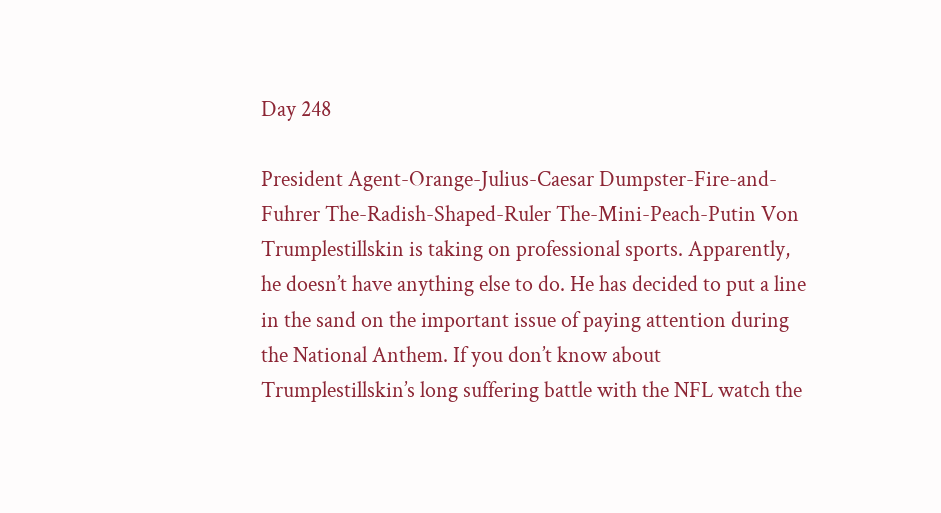Day 248

President Agent-Orange-Julius-Caesar Dumpster-Fire-and-Fuhrer The-Radish-Shaped-Ruler The-Mini-Peach-Putin Von Trumplestillskin is taking on professional sports. Apparently, he doesn’t have anything else to do. He has decided to put a line in the sand on the important issue of paying attention during the National Anthem. If you don’t know about Trumplestillskin’s long suffering battle with the NFL watch the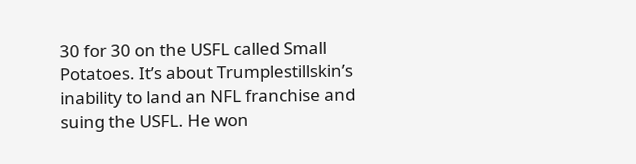30 for 30 on the USFL called Small Potatoes. It’s about Trumplestillskin’s inability to land an NFL franchise and suing the USFL. He won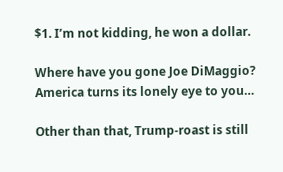$1. I’m not kidding, he won a dollar.

Where have you gone Joe DiMaggio? America turns its lonely eye to you…

Other than that, Trump-roast is still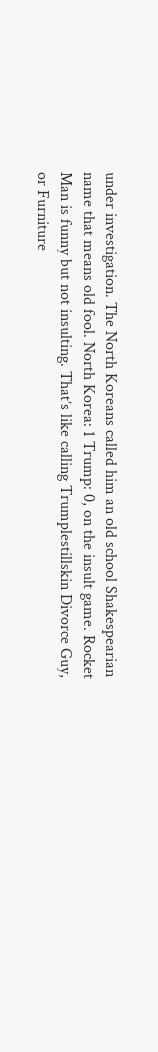under investigation. The North Koreans called him an old school Shakespearian name that means old fool. North Korea: 1 Trump: 0, on the insult game. Rocket Man is funny but not insulting. That’s like calling Trumplestillskin Divorce Guy, or Furniture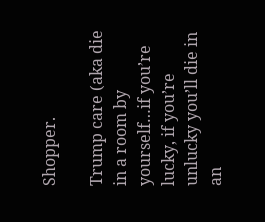Shopper.

Trump care (aka die in a room by yourself…if you’re lucky, if you’re unlucky you’ll die in an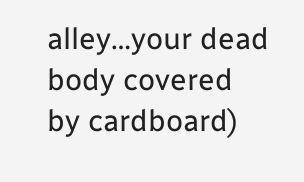alley…your dead body covered by cardboard)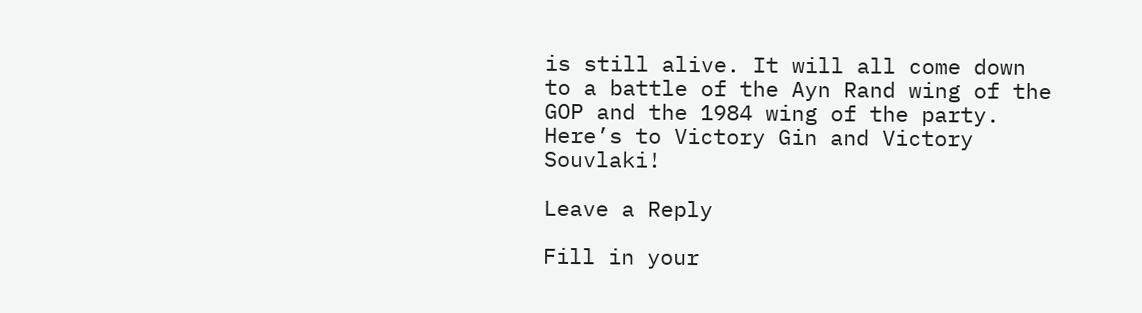is still alive. It will all come down to a battle of the Ayn Rand wing of the GOP and the 1984 wing of the party. Here’s to Victory Gin and Victory Souvlaki!

Leave a Reply

Fill in your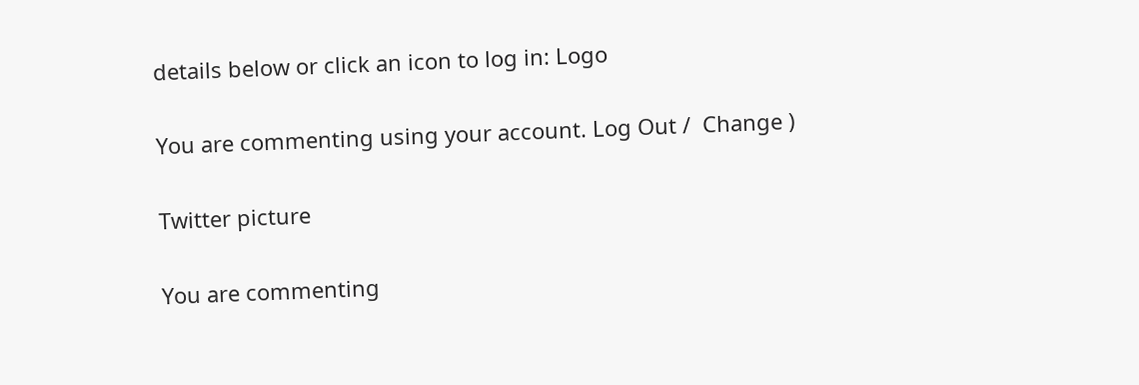details below or click an icon to log in: Logo

You are commenting using your account. Log Out /  Change )

Twitter picture

You are commenting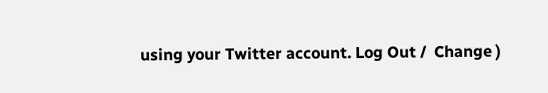using your Twitter account. Log Out /  Change )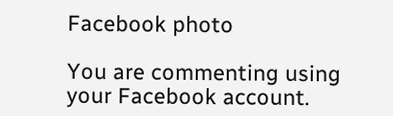Facebook photo

You are commenting using your Facebook account.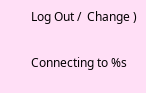Log Out /  Change )

Connecting to %s